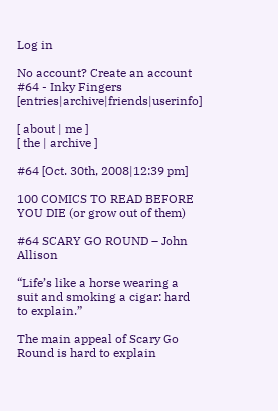Log in

No account? Create an account
#64 - Inky Fingers [entries|archive|friends|userinfo]

[ about | me ]
[ the | archive ]

#64 [Oct. 30th, 2008|12:39 pm]

100 COMICS TO READ BEFORE YOU DIE (or grow out of them)

#64 SCARY GO ROUND – John Allison

“Life’s like a horse wearing a suit and smoking a cigar: hard to explain.”

The main appeal of Scary Go Round is hard to explain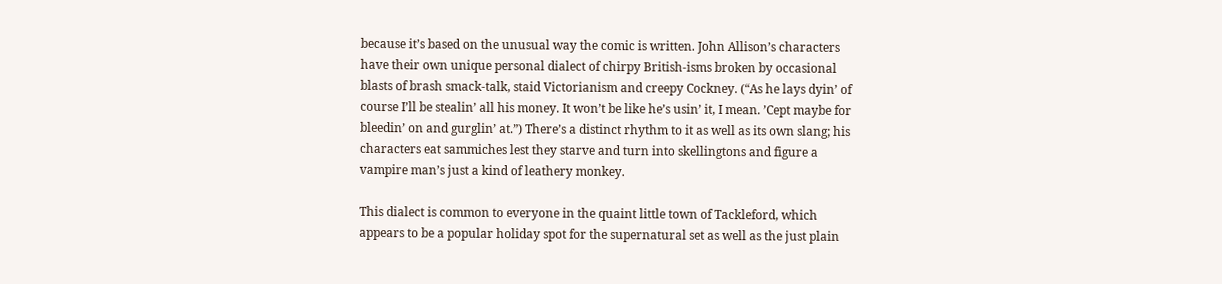because it’s based on the unusual way the comic is written. John Allison’s characters have their own unique personal dialect of chirpy British-isms broken by occasional blasts of brash smack-talk, staid Victorianism and creepy Cockney. (“As he lays dyin’ of course I’ll be stealin’ all his money. It won’t be like he’s usin’ it, I mean. ’Cept maybe for bleedin’ on and gurglin’ at.”) There’s a distinct rhythm to it as well as its own slang; his characters eat sammiches lest they starve and turn into skellingtons and figure a vampire man’s just a kind of leathery monkey.

This dialect is common to everyone in the quaint little town of Tackleford, which appears to be a popular holiday spot for the supernatural set as well as the just plain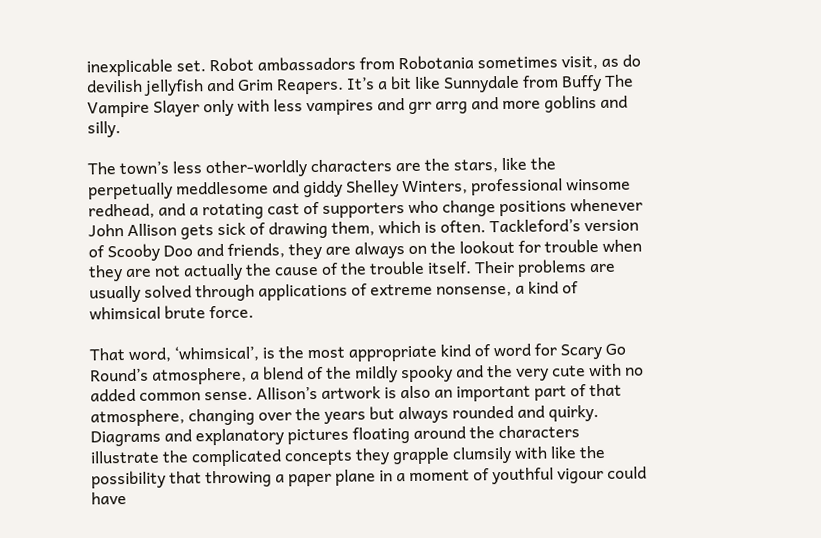inexplicable set. Robot ambassadors from Robotania sometimes visit, as do devilish jellyfish and Grim Reapers. It’s a bit like Sunnydale from Buffy The Vampire Slayer only with less vampires and grr arrg and more goblins and silly.

The town’s less other-worldly characters are the stars, like the perpetually meddlesome and giddy Shelley Winters, professional winsome redhead, and a rotating cast of supporters who change positions whenever John Allison gets sick of drawing them, which is often. Tackleford’s version of Scooby Doo and friends, they are always on the lookout for trouble when they are not actually the cause of the trouble itself. Their problems are usually solved through applications of extreme nonsense, a kind of whimsical brute force.

That word, ‘whimsical’, is the most appropriate kind of word for Scary Go Round’s atmosphere, a blend of the mildly spooky and the very cute with no added common sense. Allison’s artwork is also an important part of that atmosphere, changing over the years but always rounded and quirky. Diagrams and explanatory pictures floating around the characters illustrate the complicated concepts they grapple clumsily with like the possibility that throwing a paper plane in a moment of youthful vigour could have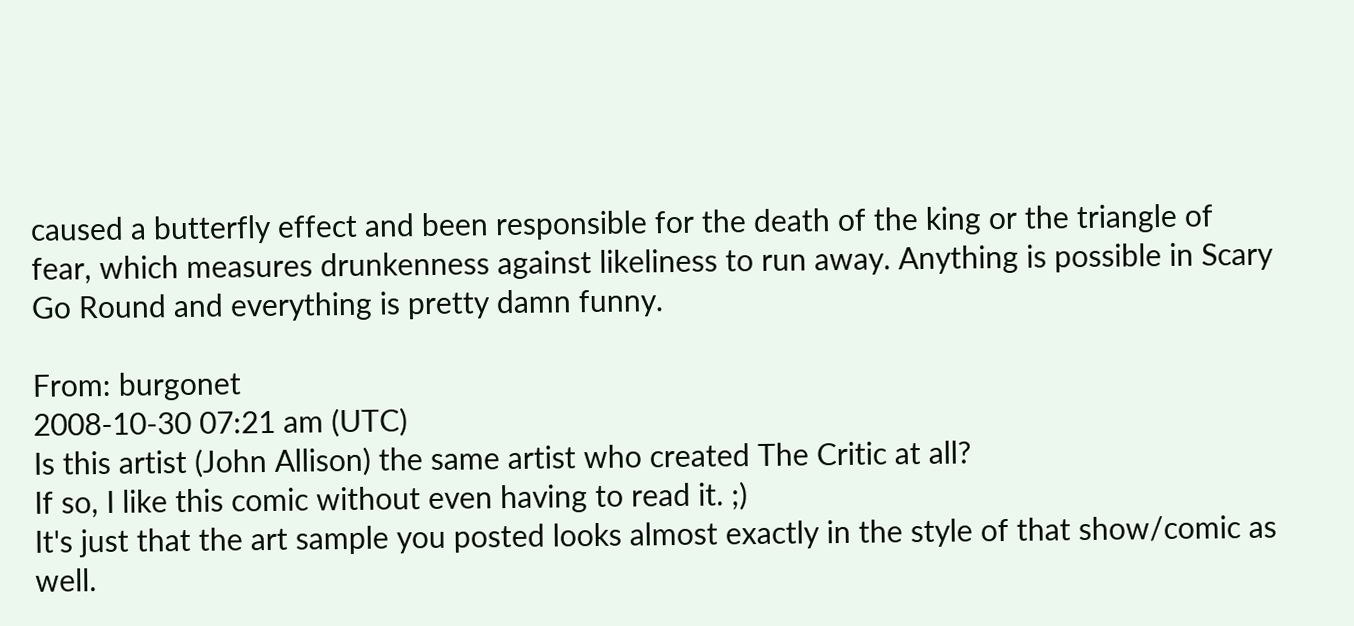caused a butterfly effect and been responsible for the death of the king or the triangle of fear, which measures drunkenness against likeliness to run away. Anything is possible in Scary Go Round and everything is pretty damn funny.

From: burgonet
2008-10-30 07:21 am (UTC)
Is this artist (John Allison) the same artist who created The Critic at all?
If so, I like this comic without even having to read it. ;)
It's just that the art sample you posted looks almost exactly in the style of that show/comic as well.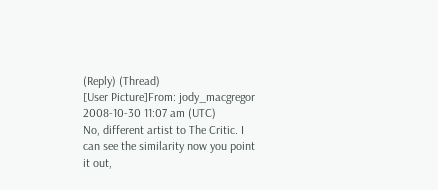(Reply) (Thread)
[User Picture]From: jody_macgregor
2008-10-30 11:07 am (UTC)
No, different artist to The Critic. I can see the similarity now you point it out,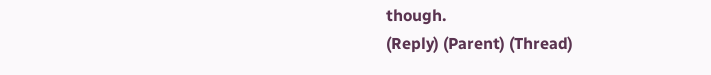though.
(Reply) (Parent) (Thread)